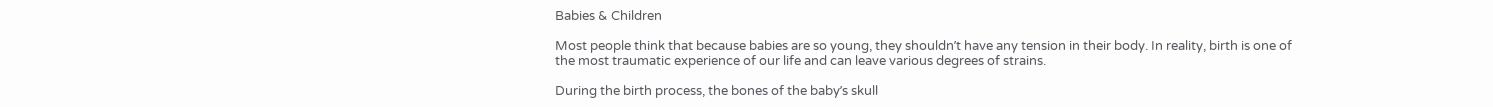Babies & Children

Most people think that because babies are so young, they shouldnʼt have any tension in their body. In reality, birth is one of the most traumatic experience of our life and can leave various degrees of strains.

During the birth process, the bones of the babyʼs skull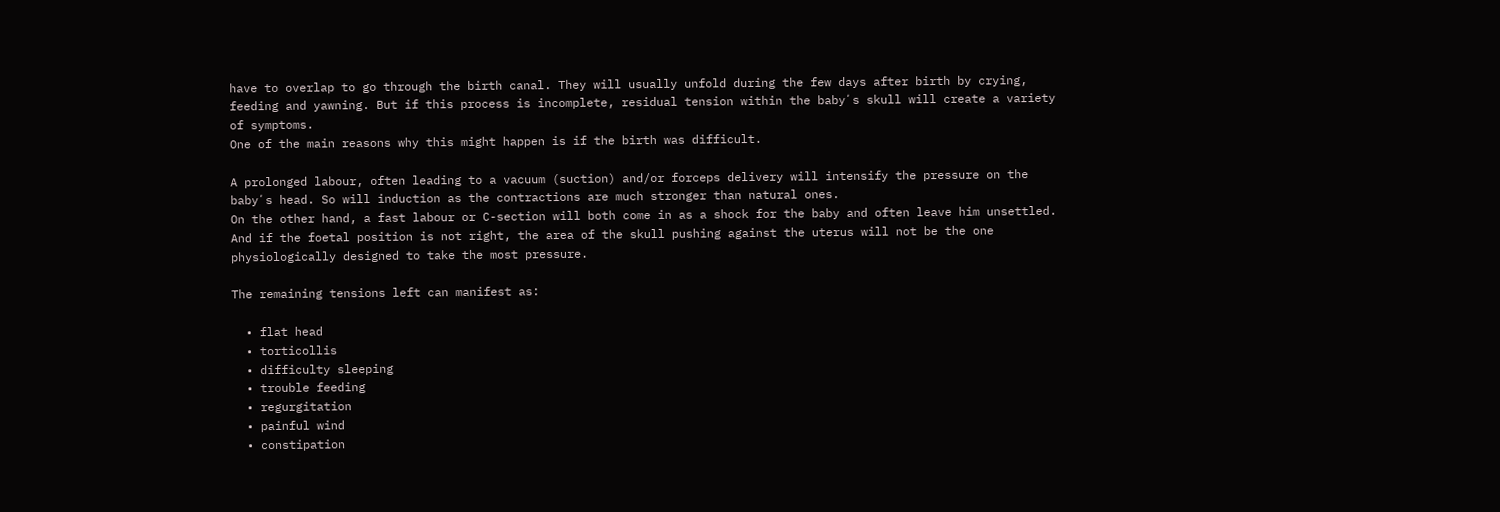have to overlap to go through the birth canal. They will usually unfold during the few days after birth by crying, feeding and yawning. But if this process is incomplete, residual tension within the babyʼs skull will create a variety of symptoms.
One of the main reasons why this might happen is if the birth was difficult.

A prolonged labour, often leading to a vacuum (suction) and/or forceps delivery will intensify the pressure on the babyʼs head. So will induction as the contractions are much stronger than natural ones.
On the other hand, a fast labour or C-section will both come in as a shock for the baby and often leave him unsettled.
And if the foetal position is not right, the area of the skull pushing against the uterus will not be the one physiologically designed to take the most pressure.

The remaining tensions left can manifest as:

  • flat head
  • torticollis
  • difficulty sleeping
  • trouble feeding
  • regurgitation
  • painful wind
  • constipation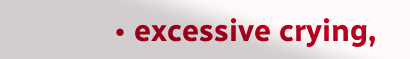• excessive crying,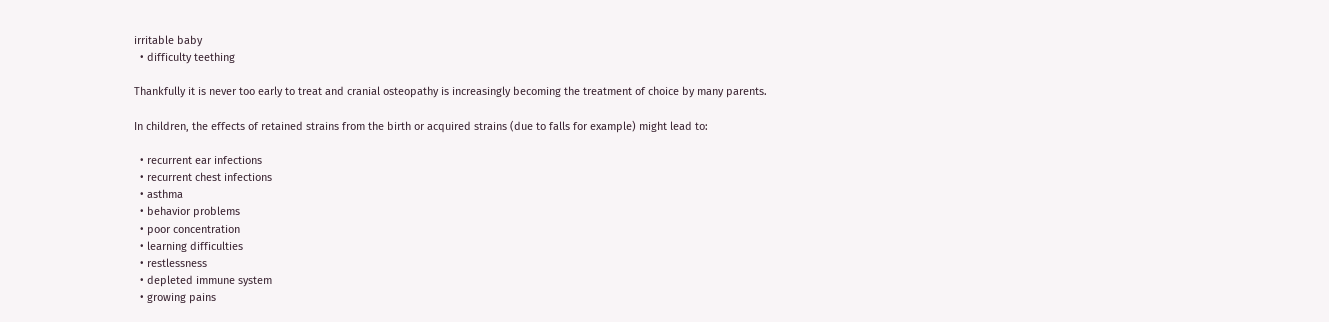irritable baby
  • difficulty teething

Thankfully it is never too early to treat and cranial osteopathy is increasingly becoming the treatment of choice by many parents.

In children, the effects of retained strains from the birth or acquired strains (due to falls for example) might lead to:

  • recurrent ear infections
  • recurrent chest infections
  • asthma
  • behavior problems
  • poor concentration
  • learning difficulties
  • restlessness
  • depleted immune system
  • growing pains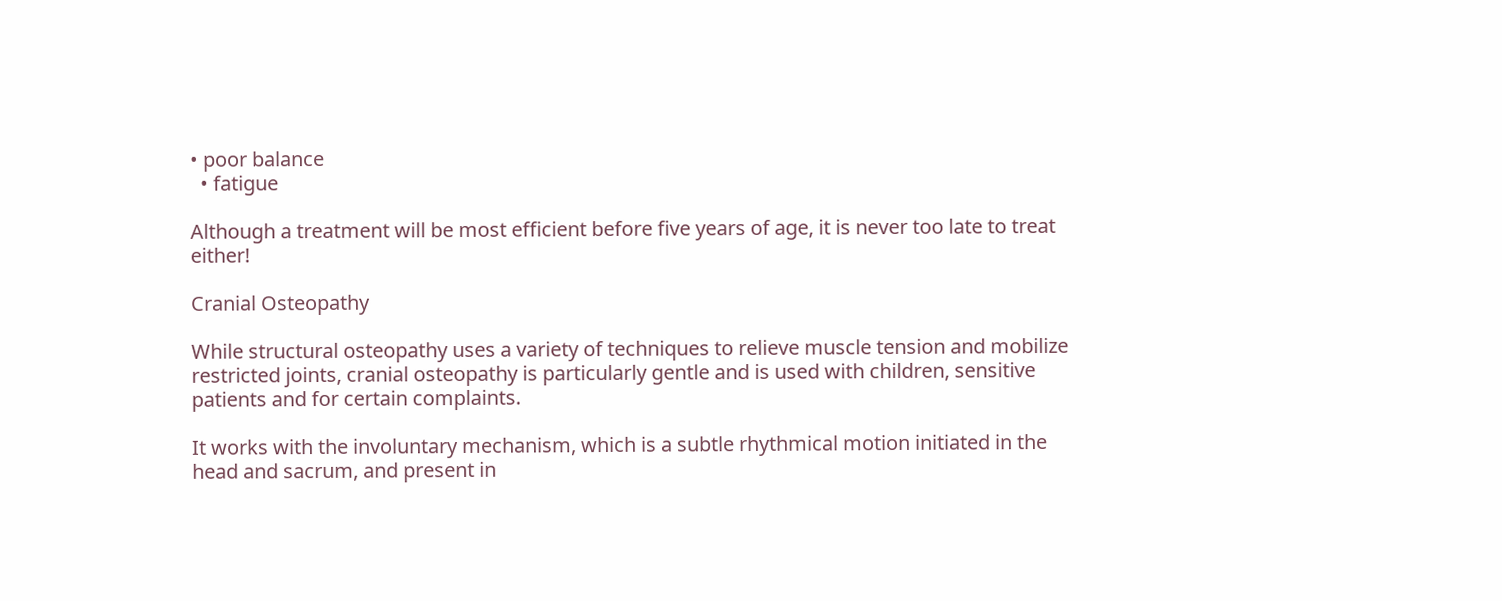• poor balance
  • fatigue

Although a treatment will be most efficient before five years of age, it is never too late to treat either!

Cranial Osteopathy

While structural osteopathy uses a variety of techniques to relieve muscle tension and mobilize restricted joints, cranial osteopathy is particularly gentle and is used with children, sensitive patients and for certain complaints.

It works with the involuntary mechanism, which is a subtle rhythmical motion initiated in the head and sacrum, and present in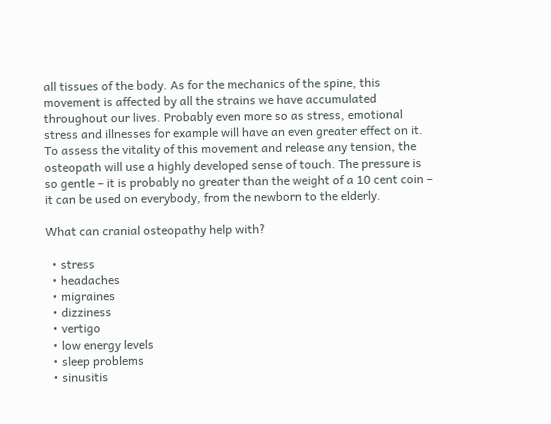all tissues of the body. As for the mechanics of the spine, this movement is affected by all the strains we have accumulated throughout our lives. Probably even more so as stress, emotional stress and illnesses for example will have an even greater effect on it.
To assess the vitality of this movement and release any tension, the osteopath will use a highly developed sense of touch. The pressure is so gentle – it is probably no greater than the weight of a 10 cent coin – it can be used on everybody, from the newborn to the elderly.

What can cranial osteopathy help with?

  • stress
  • headaches
  • migraines
  • dizziness
  • vertigo
  • low energy levels
  • sleep problems
  • sinusitis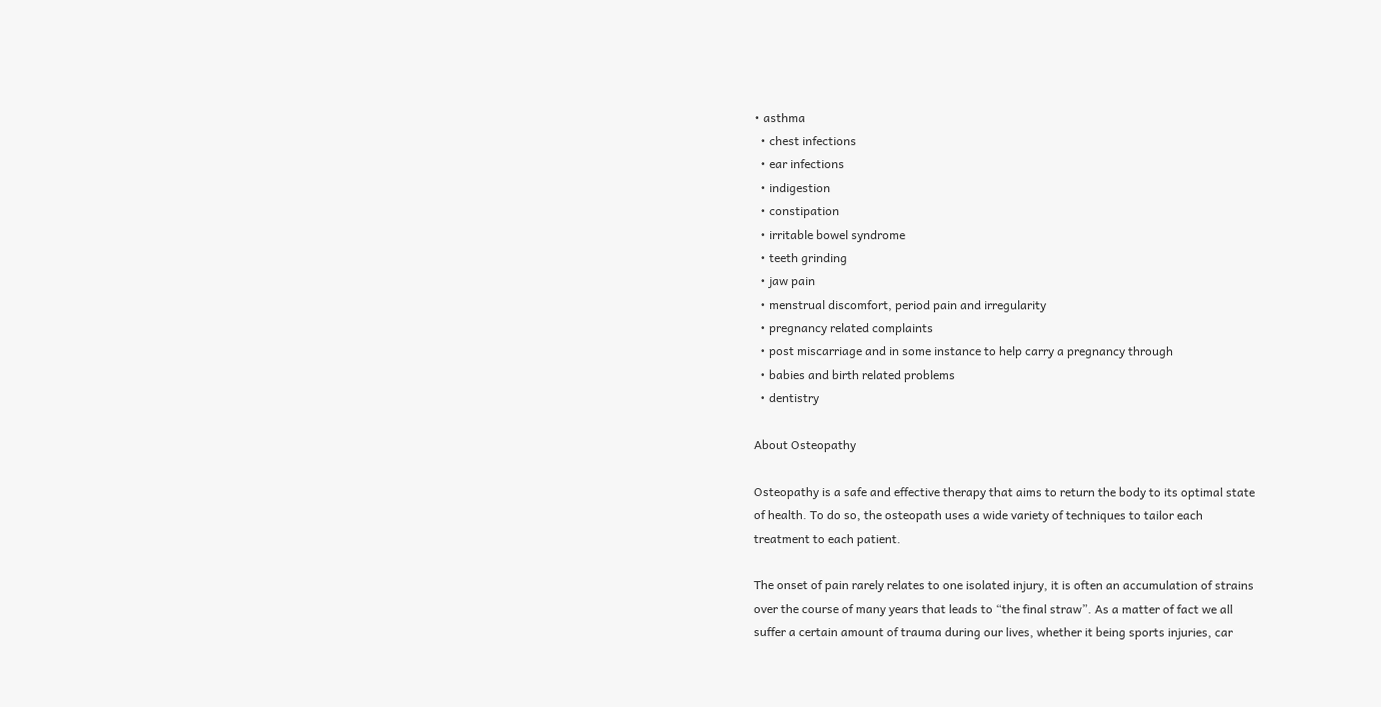• asthma
  • chest infections
  • ear infections
  • indigestion
  • constipation
  • irritable bowel syndrome
  • teeth grinding
  • jaw pain
  • menstrual discomfort, period pain and irregularity
  • pregnancy related complaints
  • post miscarriage and in some instance to help carry a pregnancy through
  • babies and birth related problems
  • dentistry

About Osteopathy

Osteopathy is a safe and effective therapy that aims to return the body to its optimal state
of health. To do so, the osteopath uses a wide variety of techniques to tailor each
treatment to each patient.

The onset of pain rarely relates to one isolated injury, it is often an accumulation of strains
over the course of many years that leads to “the final straw”. As a matter of fact we all
suffer a certain amount of trauma during our lives, whether it being sports injuries, car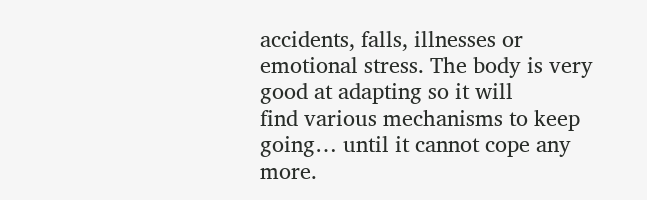accidents, falls, illnesses or emotional stress. The body is very good at adapting so it will
find various mechanisms to keep going… until it cannot cope any more.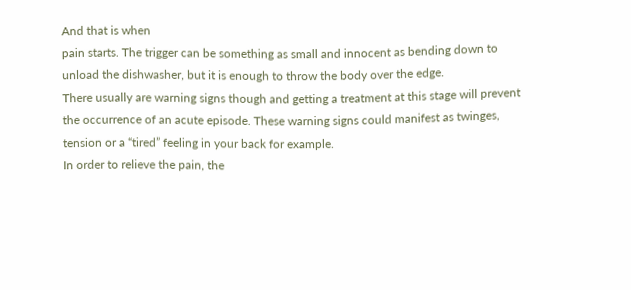And that is when
pain starts. The trigger can be something as small and innocent as bending down to
unload the dishwasher, but it is enough to throw the body over the edge.
There usually are warning signs though and getting a treatment at this stage will prevent
the occurrence of an acute episode. These warning signs could manifest as twinges,
tension or a “tired” feeling in your back for example.
In order to relieve the pain, the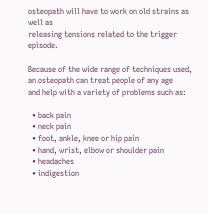osteopath will have to work on old strains as well as
releasing tensions related to the trigger episode.

Because of the wide range of techniques used, an osteopath can treat people of any age
and help with a variety of problems such as:

  • back pain
  • neck pain
  • foot, ankle, knee or hip pain
  • hand, wrist, elbow or shoulder pain
  • headaches
  • indigestion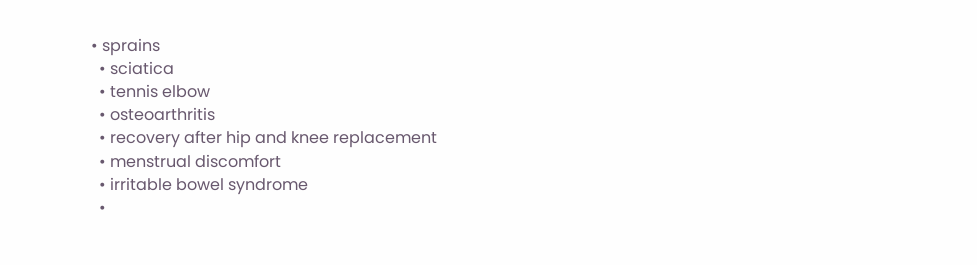• sprains
  • sciatica
  • tennis elbow
  • osteoarthritis
  • recovery after hip and knee replacement
  • menstrual discomfort
  • irritable bowel syndrome
  •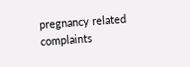pregnancy related complaints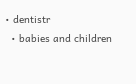• dentistr
  • babies and children